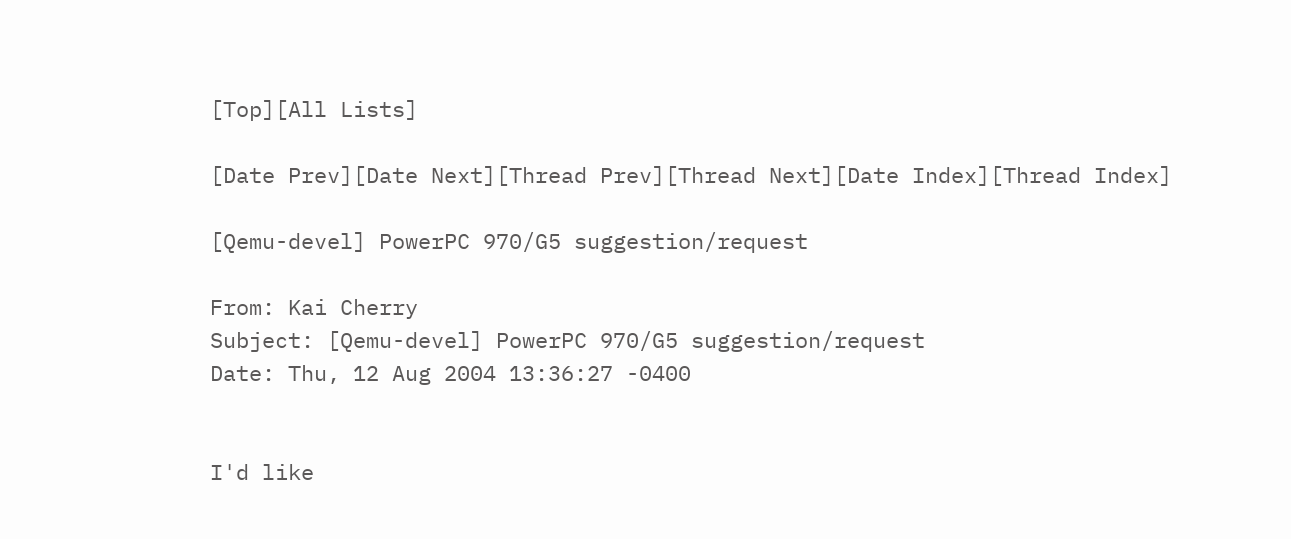[Top][All Lists]

[Date Prev][Date Next][Thread Prev][Thread Next][Date Index][Thread Index]

[Qemu-devel] PowerPC 970/G5 suggestion/request

From: Kai Cherry
Subject: [Qemu-devel] PowerPC 970/G5 suggestion/request
Date: Thu, 12 Aug 2004 13:36:27 -0400


I'd like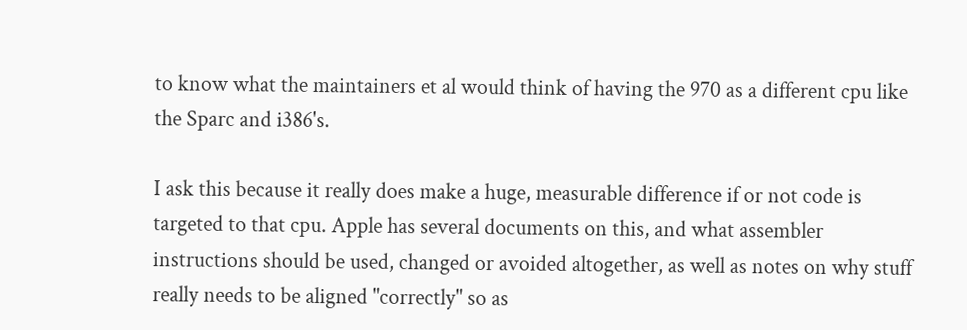to know what the maintainers et al would think of having the 970 as a different cpu like the Sparc and i386's.

I ask this because it really does make a huge, measurable difference if or not code is targeted to that cpu. Apple has several documents on this, and what assembler instructions should be used, changed or avoided altogether, as well as notes on why stuff really needs to be aligned "correctly" so as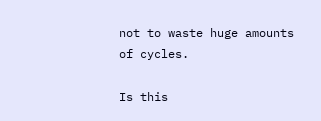not to waste huge amounts of cycles.

Is this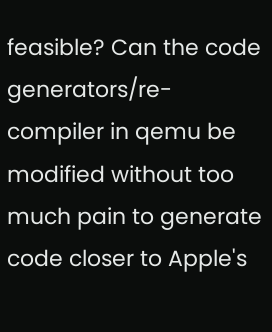feasible? Can the code generators/re-compiler in qemu be modified without too much pain to generate code closer to Apple's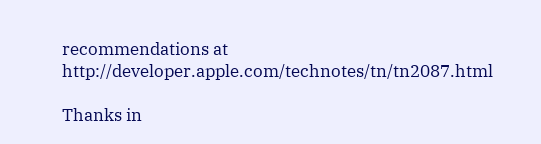recommendations at http://developer.apple.com/technotes/tn/tn2087.html

Thanks in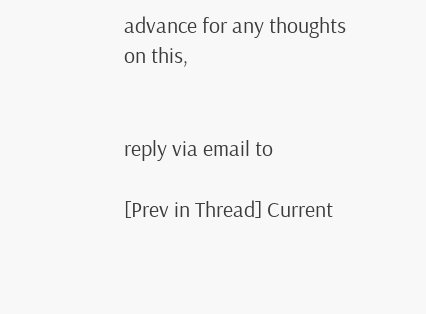advance for any thoughts on this,


reply via email to

[Prev in Thread] Current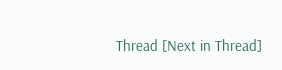Thread [Next in Thread]